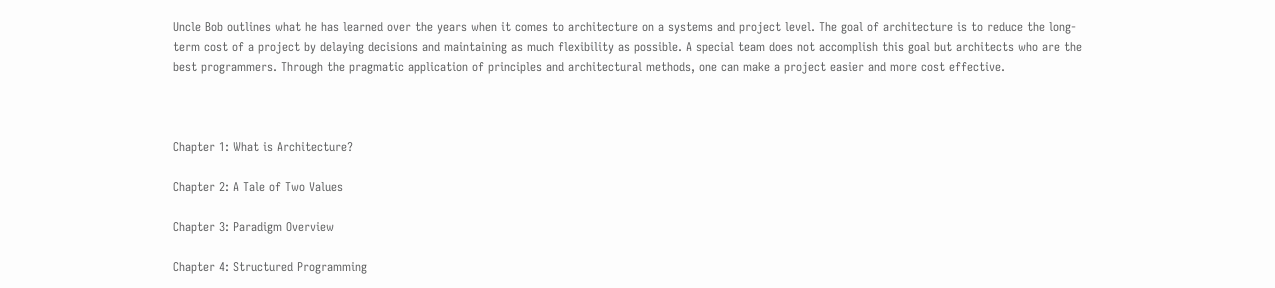Uncle Bob outlines what he has learned over the years when it comes to architecture on a systems and project level. The goal of architecture is to reduce the long-term cost of a project by delaying decisions and maintaining as much flexibility as possible. A special team does not accomplish this goal but architects who are the best programmers. Through the pragmatic application of principles and architectural methods, one can make a project easier and more cost effective.



Chapter 1: What is Architecture?

Chapter 2: A Tale of Two Values

Chapter 3: Paradigm Overview

Chapter 4: Structured Programming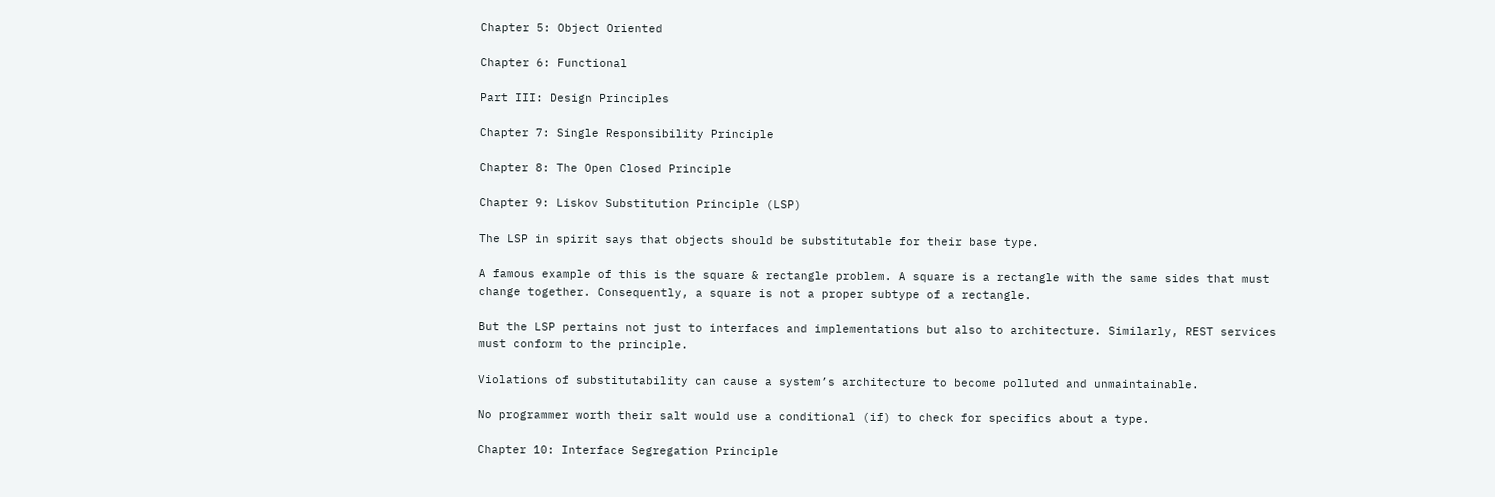Chapter 5: Object Oriented

Chapter 6: Functional

Part III: Design Principles

Chapter 7: Single Responsibility Principle

Chapter 8: The Open Closed Principle

Chapter 9: Liskov Substitution Principle (LSP)

The LSP in spirit says that objects should be substitutable for their base type.

A famous example of this is the square & rectangle problem. A square is a rectangle with the same sides that must change together. Consequently, a square is not a proper subtype of a rectangle.

But the LSP pertains not just to interfaces and implementations but also to architecture. Similarly, REST services must conform to the principle.

Violations of substitutability can cause a system’s architecture to become polluted and unmaintainable.

No programmer worth their salt would use a conditional (if) to check for specifics about a type.

Chapter 10: Interface Segregation Principle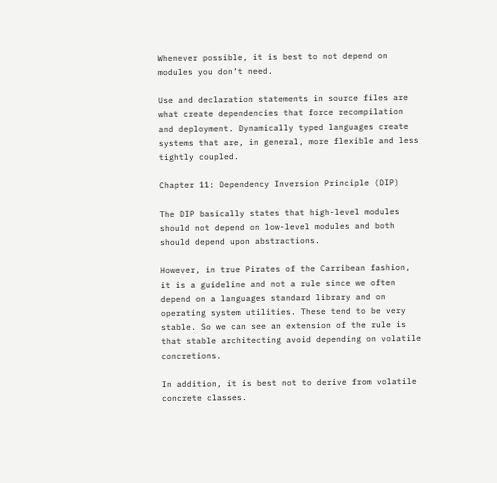Whenever possible, it is best to not depend on modules you don’t need.

Use and declaration statements in source files are what create dependencies that force recompilation and deployment. Dynamically typed languages create systems that are, in general, more flexible and less tightly coupled.

Chapter 11: Dependency Inversion Principle (DIP)

The DIP basically states that high-level modules should not depend on low-level modules and both should depend upon abstractions.

However, in true Pirates of the Carribean fashion, it is a guideline and not a rule since we often depend on a languages standard library and on operating system utilities. These tend to be very stable. So we can see an extension of the rule is that stable architecting avoid depending on volatile concretions.

In addition, it is best not to derive from volatile concrete classes.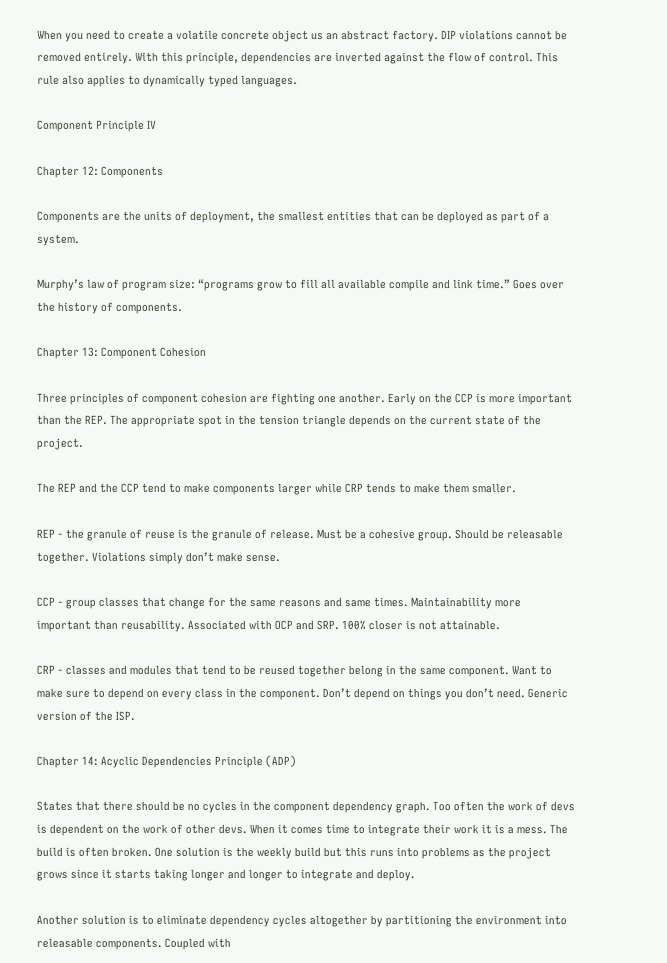When you need to create a volatile concrete object us an abstract factory. DIP violations cannot be removed entirely. With this principle, dependencies are inverted against the flow of control. This rule also applies to dynamically typed languages.

Component Principle IV

Chapter 12: Components

Components are the units of deployment, the smallest entities that can be deployed as part of a system.

Murphy’s law of program size: “programs grow to fill all available compile and link time.” Goes over the history of components.

Chapter 13: Component Cohesion

Three principles of component cohesion are fighting one another. Early on the CCP is more important than the REP. The appropriate spot in the tension triangle depends on the current state of the project.

The REP and the CCP tend to make components larger while CRP tends to make them smaller.

REP - the granule of reuse is the granule of release. Must be a cohesive group. Should be releasable together. Violations simply don’t make sense.

CCP - group classes that change for the same reasons and same times. Maintainability more important than reusability. Associated with OCP and SRP. 100% closer is not attainable.

CRP - classes and modules that tend to be reused together belong in the same component. Want to make sure to depend on every class in the component. Don’t depend on things you don’t need. Generic version of the ISP.

Chapter 14: Acyclic Dependencies Principle (ADP)

States that there should be no cycles in the component dependency graph. Too often the work of devs is dependent on the work of other devs. When it comes time to integrate their work it is a mess. The build is often broken. One solution is the weekly build but this runs into problems as the project grows since it starts taking longer and longer to integrate and deploy.

Another solution is to eliminate dependency cycles altogether by partitioning the environment into releasable components. Coupled with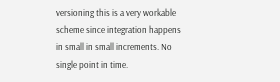versioning this is a very workable scheme since integration happens in small in small increments. No single point in time.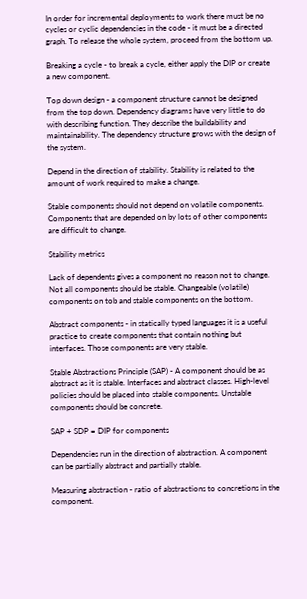In order for incremental deployments to work there must be no cycles or cyclic dependencies in the code - it must be a directed graph. To release the whole system, proceed from the bottom up.

Breaking a cycle - to break a cycle, either apply the DIP or create a new component.

Top down design - a component structure cannot be designed from the top down. Dependency diagrams have very little to do with describing function. They describe the buildability and maintainability. The dependency structure grows with the design of the system.

Depend in the direction of stability. Stability is related to the amount of work required to make a change.

Stable components should not depend on volatile components. Components that are depended on by lots of other components are difficult to change.

Stability metrics

Lack of dependents gives a component no reason not to change. Not all components should be stable. Changeable (volatile) components on tob and stable components on the bottom.

Abstract components - in statically typed languages it is a useful practice to create components that contain nothing but interfaces. Those components are very stable.

Stable Abstractions Principle (SAP) - A component should be as abstract as it is stable. Interfaces and abstract classes. High-level policies should be placed into stable components. Unstable components should be concrete.

SAP + SDP = DIP for components

Dependencies run in the direction of abstraction. A component can be partially abstract and partially stable.

Measuring abstraction - ratio of abstractions to concretions in the component.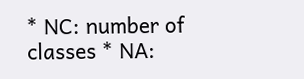* NC: number of classes * NA: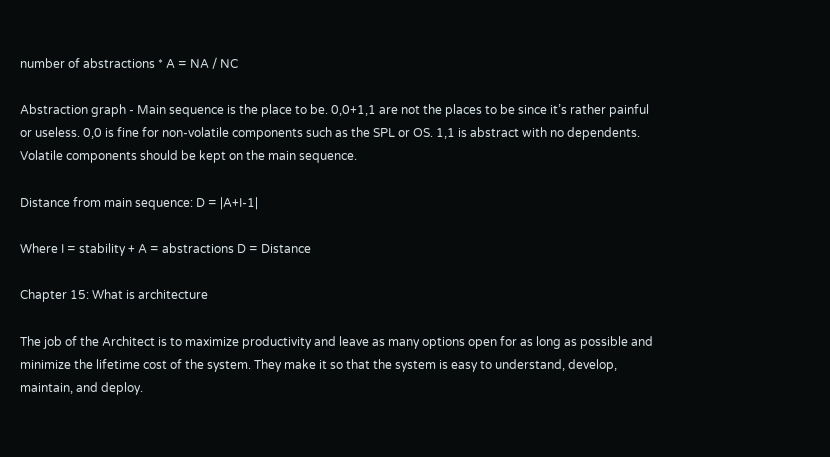number of abstractions * A = NA / NC

Abstraction graph - Main sequence is the place to be. 0,0+1,1 are not the places to be since it’s rather painful or useless. 0,0 is fine for non-volatile components such as the SPL or OS. 1,1 is abstract with no dependents. Volatile components should be kept on the main sequence.

Distance from main sequence: D = |A+I-1|

Where I = stability + A = abstractions D = Distance

Chapter 15: What is architecture

The job of the Architect is to maximize productivity and leave as many options open for as long as possible and minimize the lifetime cost of the system. They make it so that the system is easy to understand, develop, maintain, and deploy.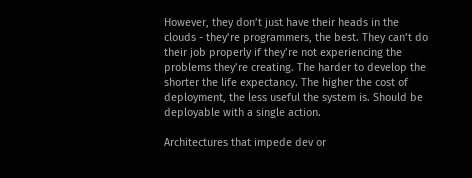However, they don’t just have their heads in the clouds - they’re programmers, the best. They can’t do their job properly if they’re not experiencing the problems they’re creating. The harder to develop the shorter the life expectancy. The higher the cost of deployment, the less useful the system is. Should be deployable with a single action.

Architectures that impede dev or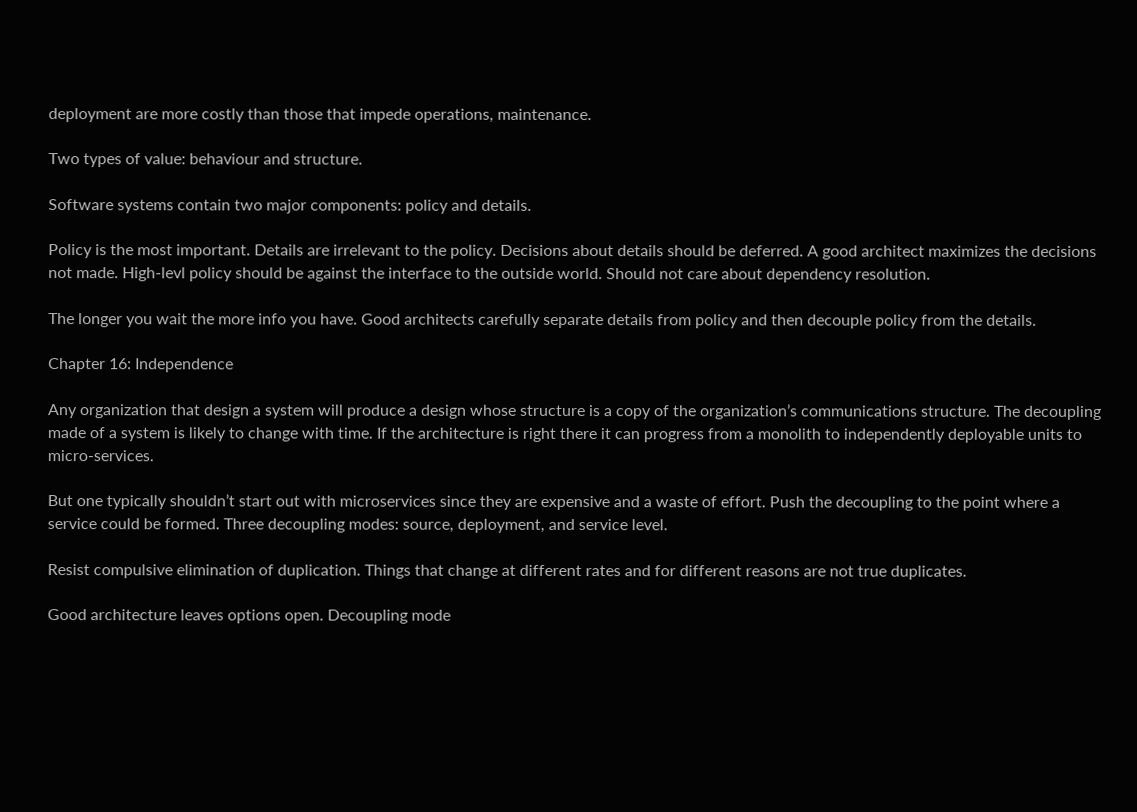deployment are more costly than those that impede operations, maintenance.

Two types of value: behaviour and structure.

Software systems contain two major components: policy and details.

Policy is the most important. Details are irrelevant to the policy. Decisions about details should be deferred. A good architect maximizes the decisions not made. High-levl policy should be against the interface to the outside world. Should not care about dependency resolution.

The longer you wait the more info you have. Good architects carefully separate details from policy and then decouple policy from the details.

Chapter 16: Independence

Any organization that design a system will produce a design whose structure is a copy of the organization’s communications structure. The decoupling made of a system is likely to change with time. If the architecture is right there it can progress from a monolith to independently deployable units to micro-services.

But one typically shouldn’t start out with microservices since they are expensive and a waste of effort. Push the decoupling to the point where a service could be formed. Three decoupling modes: source, deployment, and service level.

Resist compulsive elimination of duplication. Things that change at different rates and for different reasons are not true duplicates.

Good architecture leaves options open. Decoupling mode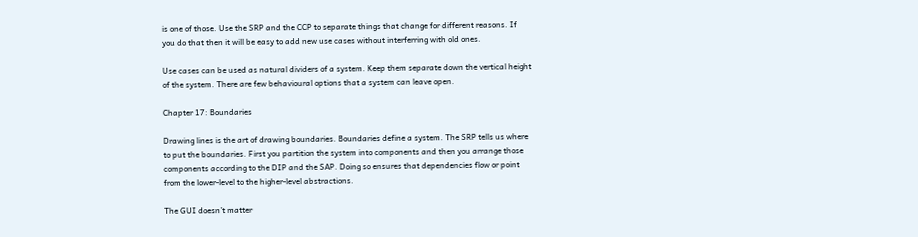is one of those. Use the SRP and the CCP to separate things that change for different reasons. If you do that then it will be easy to add new use cases without interferring with old ones.

Use cases can be used as natural dividers of a system. Keep them separate down the vertical height of the system. There are few behavioural options that a system can leave open.

Chapter 17: Boundaries

Drawing lines is the art of drawing boundaries. Boundaries define a system. The SRP tells us where to put the boundaries. First you partition the system into components and then you arrange those components according to the DIP and the SAP. Doing so ensures that dependencies flow or point from the lower-level to the higher-level abstractions.

The GUI doesn’t matter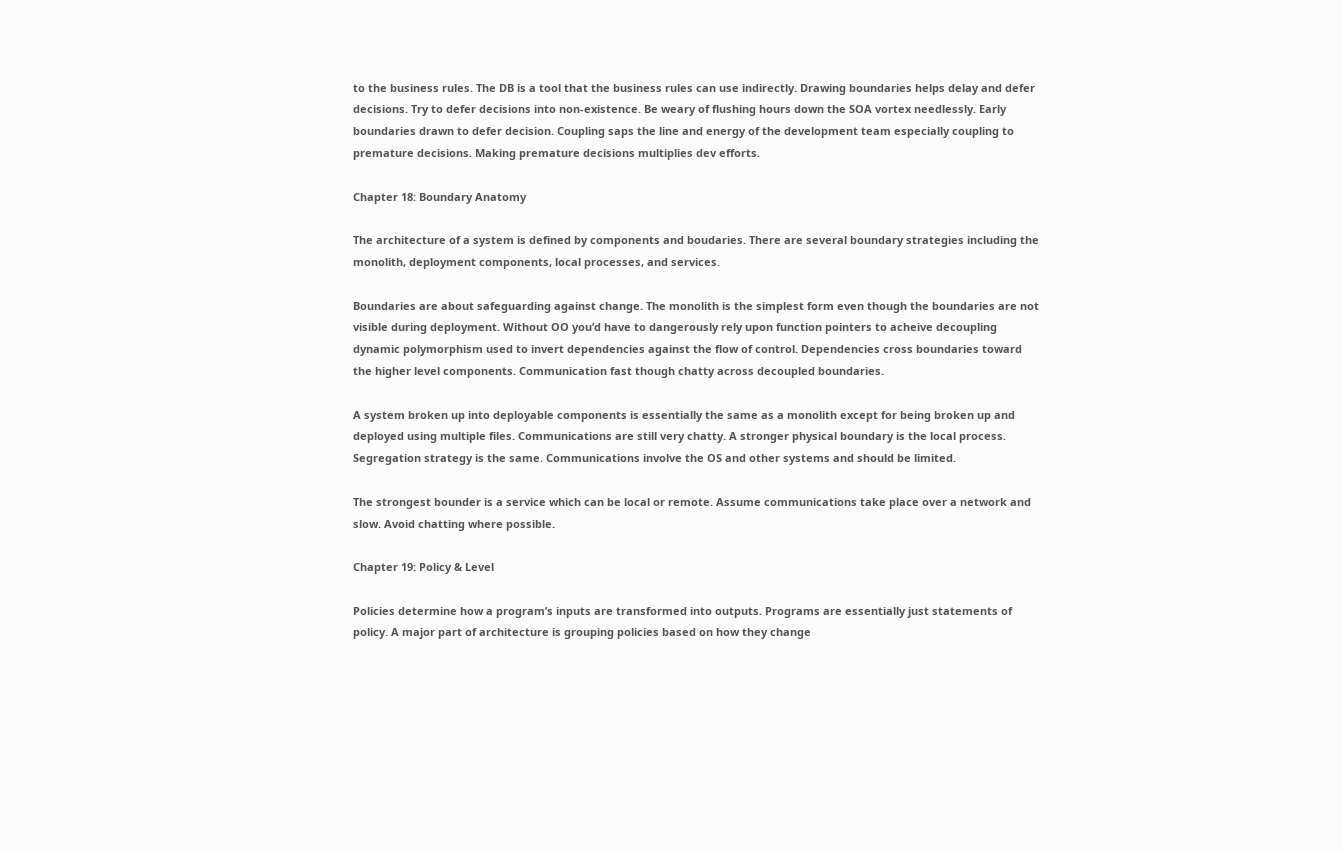to the business rules. The DB is a tool that the business rules can use indirectly. Drawing boundaries helps delay and defer decisions. Try to defer decisions into non-existence. Be weary of flushing hours down the SOA vortex needlessly. Early boundaries drawn to defer decision. Coupling saps the line and energy of the development team especially coupling to premature decisions. Making premature decisions multiplies dev efforts.

Chapter 18: Boundary Anatomy

The architecture of a system is defined by components and boudaries. There are several boundary strategies including the monolith, deployment components, local processes, and services.

Boundaries are about safeguarding against change. The monolith is the simplest form even though the boundaries are not visible during deployment. Without OO you’d have to dangerously rely upon function pointers to acheive decoupling dynamic polymorphism used to invert dependencies against the flow of control. Dependencies cross boundaries toward the higher level components. Communication fast though chatty across decoupled boundaries.

A system broken up into deployable components is essentially the same as a monolith except for being broken up and deployed using multiple files. Communications are still very chatty. A stronger physical boundary is the local process. Segregation strategy is the same. Communications involve the OS and other systems and should be limited.

The strongest bounder is a service which can be local or remote. Assume communications take place over a network and slow. Avoid chatting where possible.

Chapter 19: Policy & Level

Policies determine how a program’s inputs are transformed into outputs. Programs are essentially just statements of policy. A major part of architecture is grouping policies based on how they change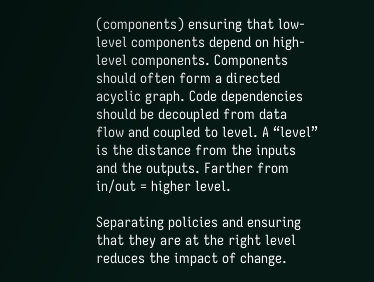(components) ensuring that low-level components depend on high-level components. Components should often form a directed acyclic graph. Code dependencies should be decoupled from data flow and coupled to level. A “level” is the distance from the inputs and the outputs. Farther from in/out = higher level.

Separating policies and ensuring that they are at the right level reduces the impact of change.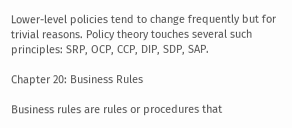Lower-level policies tend to change frequently but for trivial reasons. Policy theory touches several such principles: SRP, OCP, CCP, DIP, SDP, SAP.

Chapter 20: Business Rules

Business rules are rules or procedures that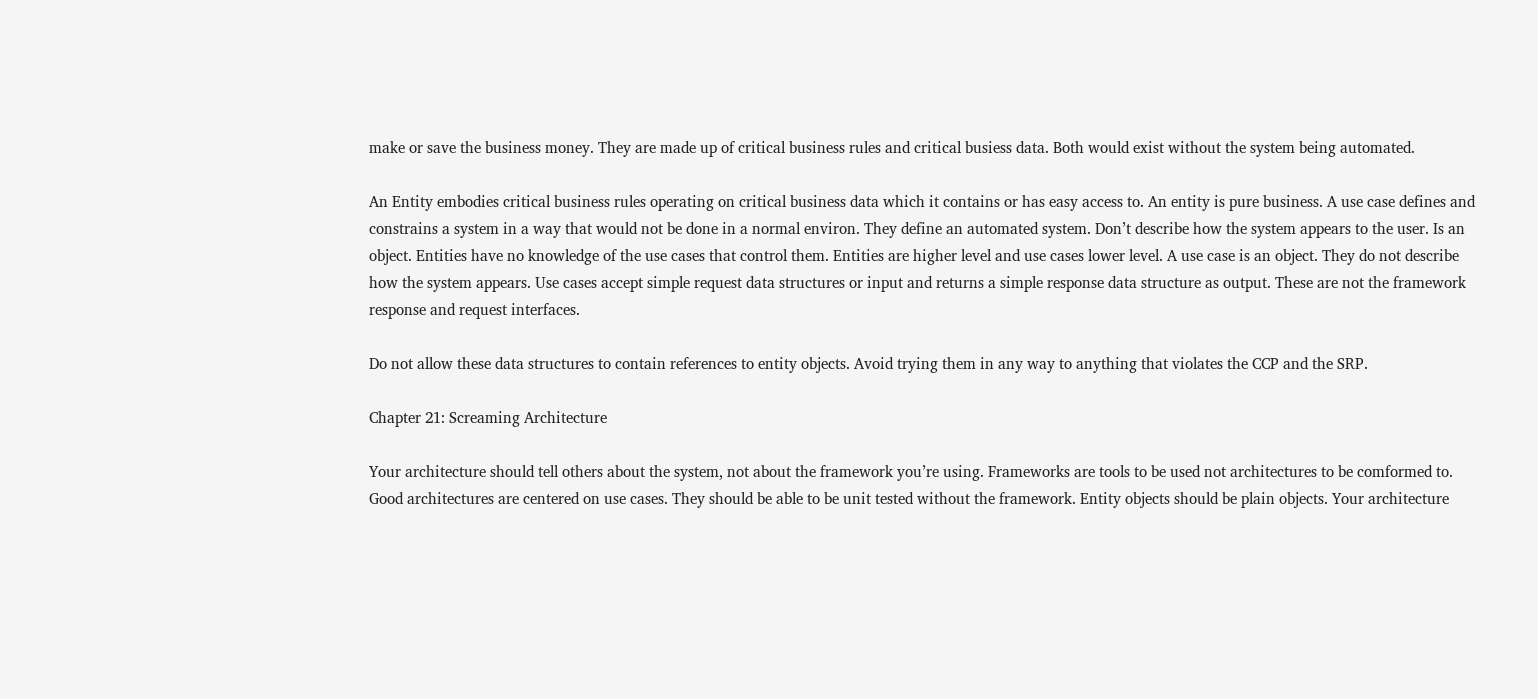make or save the business money. They are made up of critical business rules and critical busiess data. Both would exist without the system being automated.

An Entity embodies critical business rules operating on critical business data which it contains or has easy access to. An entity is pure business. A use case defines and constrains a system in a way that would not be done in a normal environ. They define an automated system. Don’t describe how the system appears to the user. Is an object. Entities have no knowledge of the use cases that control them. Entities are higher level and use cases lower level. A use case is an object. They do not describe how the system appears. Use cases accept simple request data structures or input and returns a simple response data structure as output. These are not the framework response and request interfaces.

Do not allow these data structures to contain references to entity objects. Avoid trying them in any way to anything that violates the CCP and the SRP.

Chapter 21: Screaming Architecture

Your architecture should tell others about the system, not about the framework you’re using. Frameworks are tools to be used not architectures to be comformed to. Good architectures are centered on use cases. They should be able to be unit tested without the framework. Entity objects should be plain objects. Your architecture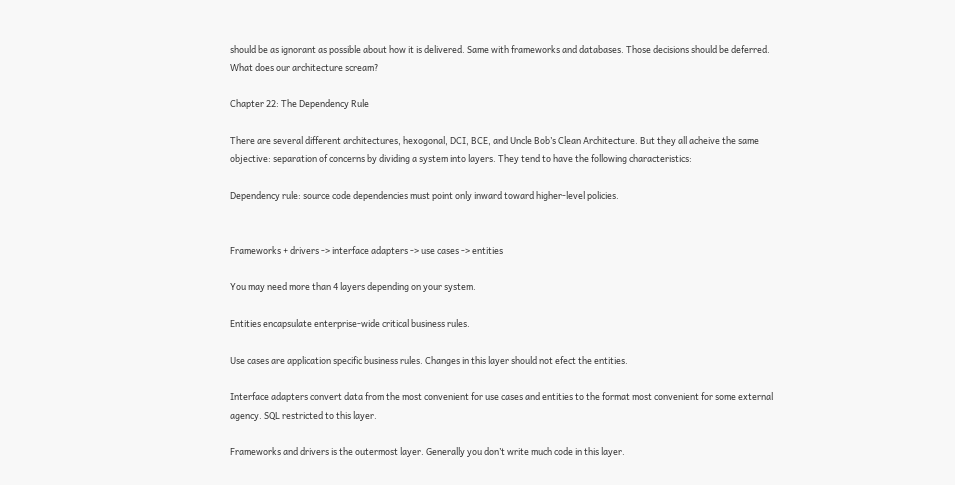should be as ignorant as possible about how it is delivered. Same with frameworks and databases. Those decisions should be deferred. What does our architecture scream?

Chapter 22: The Dependency Rule

There are several different architectures, hexogonal, DCI, BCE, and Uncle Bob’s Clean Architecture. But they all acheive the same objective: separation of concerns by dividing a system into layers. They tend to have the following characteristics:

Dependency rule: source code dependencies must point only inward toward higher-level policies.


Frameworks + drivers -> interface adapters -> use cases -> entities

You may need more than 4 layers depending on your system.

Entities encapsulate enterprise-wide critical business rules.

Use cases are application specific business rules. Changes in this layer should not efect the entities.

Interface adapters convert data from the most convenient for use cases and entities to the format most convenient for some external agency. SQL restricted to this layer.

Frameworks and drivers is the outermost layer. Generally you don’t write much code in this layer.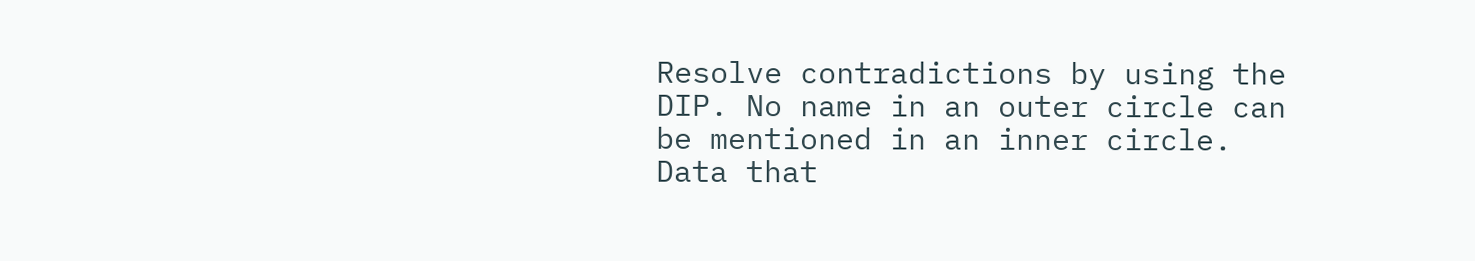Resolve contradictions by using the DIP. No name in an outer circle can be mentioned in an inner circle. Data that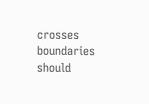crosses boundaries should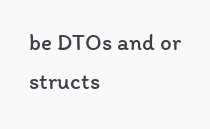be DTOs and or structs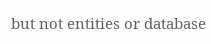but not entities or database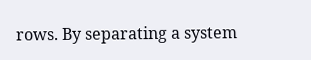rows. By separating a system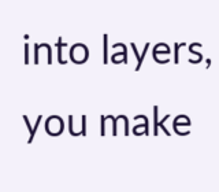into layers, you make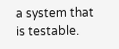a system that is testable.